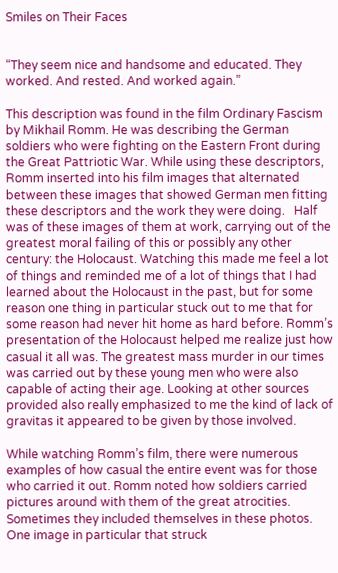Smiles on Their Faces


“They seem nice and handsome and educated. They worked. And rested. And worked again.”

This description was found in the film Ordinary Fascism by Mikhail Romm. He was describing the German soldiers who were fighting on the Eastern Front during the Great Pattriotic War. While using these descriptors, Romm inserted into his film images that alternated between these images that showed German men fitting these descriptors and the work they were doing.   Half was of these images of them at work, carrying out of the greatest moral failing of this or possibly any other century: the Holocaust. Watching this made me feel a lot of things and reminded me of a lot of things that I had learned about the Holocaust in the past, but for some reason one thing in particular stuck out to me that for some reason had never hit home as hard before. Romm’s presentation of the Holocaust helped me realize just how casual it all was. The greatest mass murder in our times was carried out by these young men who were also capable of acting their age. Looking at other sources provided also really emphasized to me the kind of lack of gravitas it appeared to be given by those involved.

While watching Romm’s film, there were numerous examples of how casual the entire event was for those who carried it out. Romm noted how soldiers carried pictures around with them of the great atrocities. Sometimes they included themselves in these photos. One image in particular that struck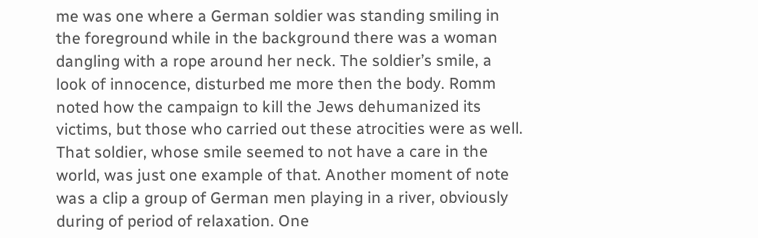me was one where a German soldier was standing smiling in the foreground while in the background there was a woman dangling with a rope around her neck. The soldier’s smile, a look of innocence, disturbed me more then the body. Romm noted how the campaign to kill the Jews dehumanized its victims, but those who carried out these atrocities were as well. That soldier, whose smile seemed to not have a care in the world, was just one example of that. Another moment of note was a clip a group of German men playing in a river, obviously during of period of relaxation. One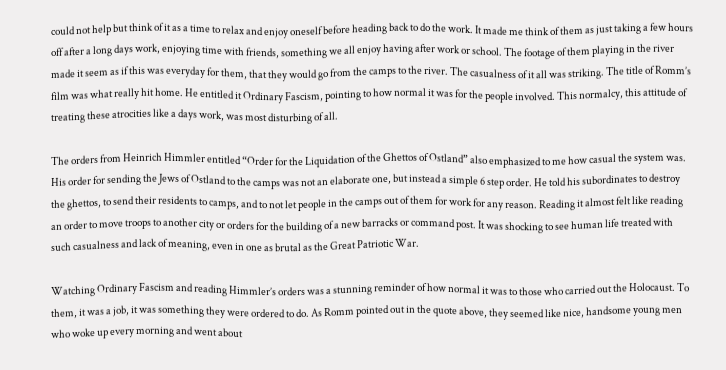could not help but think of it as a time to relax and enjoy oneself before heading back to do the work. It made me think of them as just taking a few hours off after a long days work, enjoying time with friends, something we all enjoy having after work or school. The footage of them playing in the river made it seem as if this was everyday for them, that they would go from the camps to the river. The casualness of it all was striking. The title of Romm’s film was what really hit home. He entitled it Ordinary Fascism, pointing to how normal it was for the people involved. This normalcy, this attitude of treating these atrocities like a days work, was most disturbing of all.

The orders from Heinrich Himmler entitled “Order for the Liquidation of the Ghettos of Ostland” also emphasized to me how casual the system was. His order for sending the Jews of Ostland to the camps was not an elaborate one, but instead a simple 6 step order. He told his subordinates to destroy the ghettos, to send their residents to camps, and to not let people in the camps out of them for work for any reason. Reading it almost felt like reading an order to move troops to another city or orders for the building of a new barracks or command post. It was shocking to see human life treated with such casualness and lack of meaning, even in one as brutal as the Great Patriotic War.

Watching Ordinary Fascism and reading Himmler’s orders was a stunning reminder of how normal it was to those who carried out the Holocaust. To them, it was a job, it was something they were ordered to do. As Romm pointed out in the quote above, they seemed like nice, handsome young men who woke up every morning and went about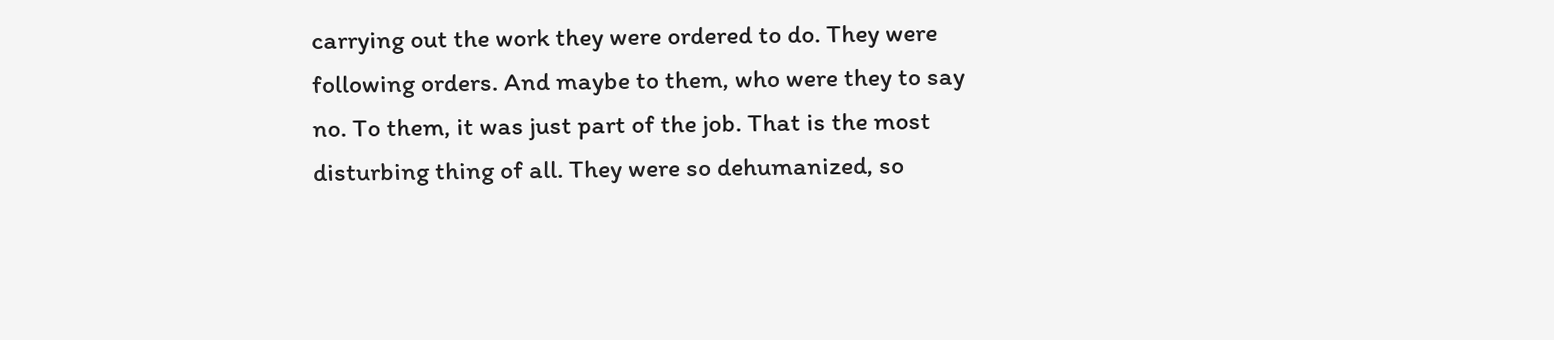carrying out the work they were ordered to do. They were following orders. And maybe to them, who were they to say no. To them, it was just part of the job. That is the most disturbing thing of all. They were so dehumanized, so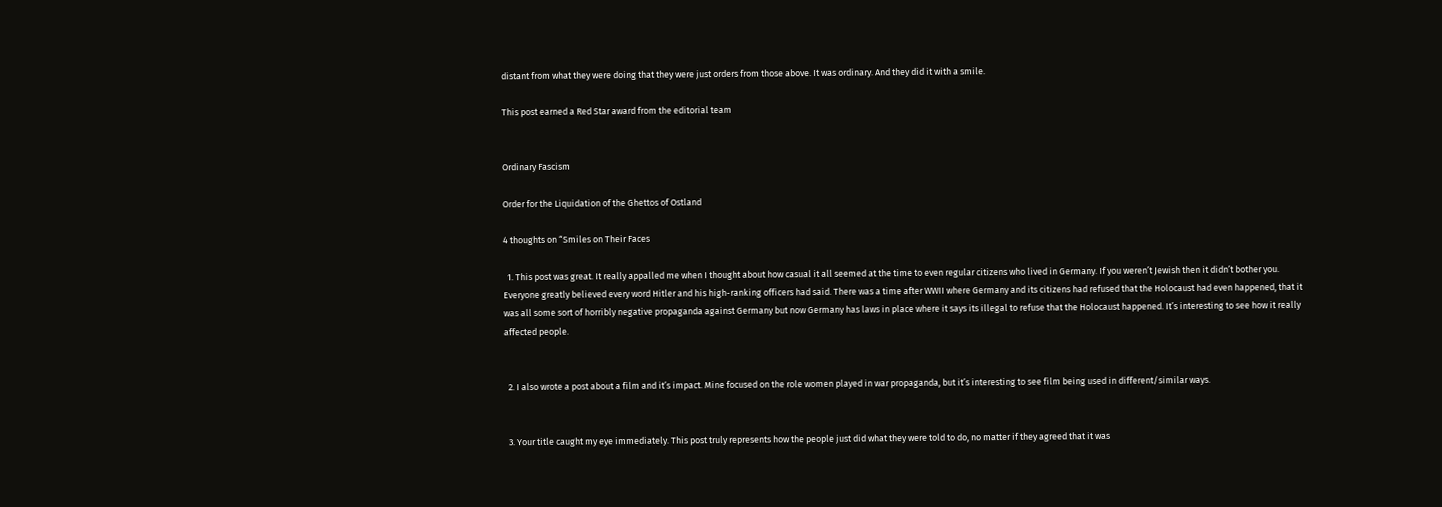distant from what they were doing that they were just orders from those above. It was ordinary. And they did it with a smile.

This post earned a Red Star award from the editorial team


Ordinary Fascism

Order for the Liquidation of the Ghettos of Ostland

4 thoughts on “Smiles on Their Faces

  1. This post was great. It really appalled me when I thought about how casual it all seemed at the time to even regular citizens who lived in Germany. If you weren’t Jewish then it didn’t bother you. Everyone greatly believed every word Hitler and his high-ranking officers had said. There was a time after WWII where Germany and its citizens had refused that the Holocaust had even happened, that it was all some sort of horribly negative propaganda against Germany but now Germany has laws in place where it says its illegal to refuse that the Holocaust happened. It’s interesting to see how it really affected people.


  2. I also wrote a post about a film and it’s impact. Mine focused on the role women played in war propaganda, but it’s interesting to see film being used in different/similar ways.


  3. Your title caught my eye immediately. This post truly represents how the people just did what they were told to do, no matter if they agreed that it was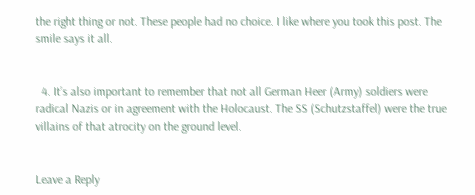the right thing or not. These people had no choice. I like where you took this post. The smile says it all.


  4. It’s also important to remember that not all German Heer (Army) soldiers were radical Nazis or in agreement with the Holocaust. The SS (Schutzstaffel) were the true villains of that atrocity on the ground level.


Leave a Reply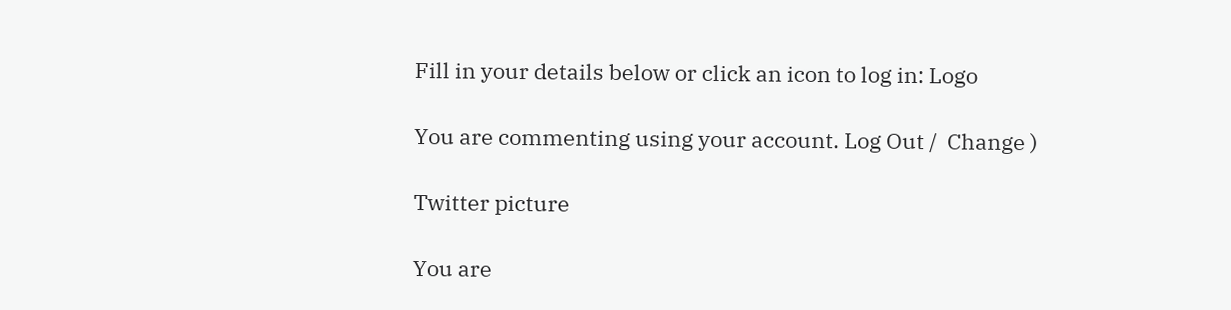Fill in your details below or click an icon to log in: Logo

You are commenting using your account. Log Out /  Change )

Twitter picture

You are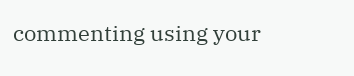commenting using your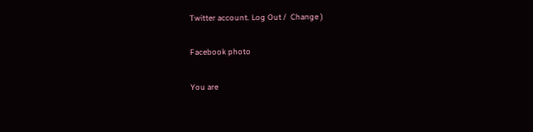Twitter account. Log Out /  Change )

Facebook photo

You are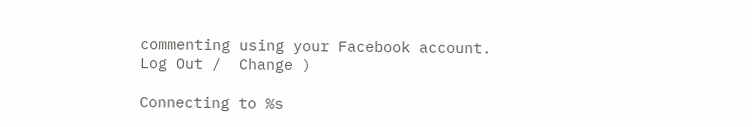commenting using your Facebook account. Log Out /  Change )

Connecting to %s